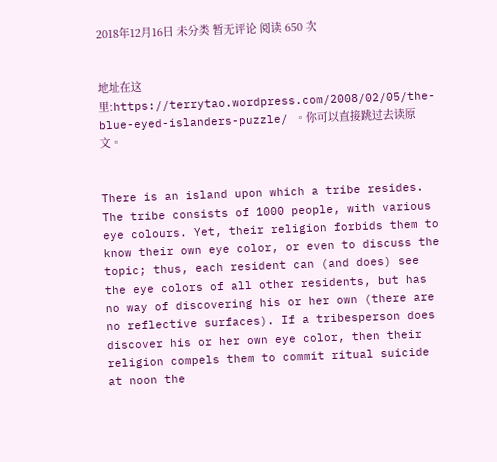2018年12月16日 未分类 暂无评论 阅读 650 次


地址在这里:https://terrytao.wordpress.com/2008/02/05/the-blue-eyed-islanders-puzzle/ 。你可以直接跳过去读原文。


There is an island upon which a tribe resides. The tribe consists of 1000 people, with various eye colours. Yet, their religion forbids them to know their own eye color, or even to discuss the topic; thus, each resident can (and does) see the eye colors of all other residents, but has no way of discovering his or her own (there are no reflective surfaces). If a tribesperson does discover his or her own eye color, then their religion compels them to commit ritual suicide at noon the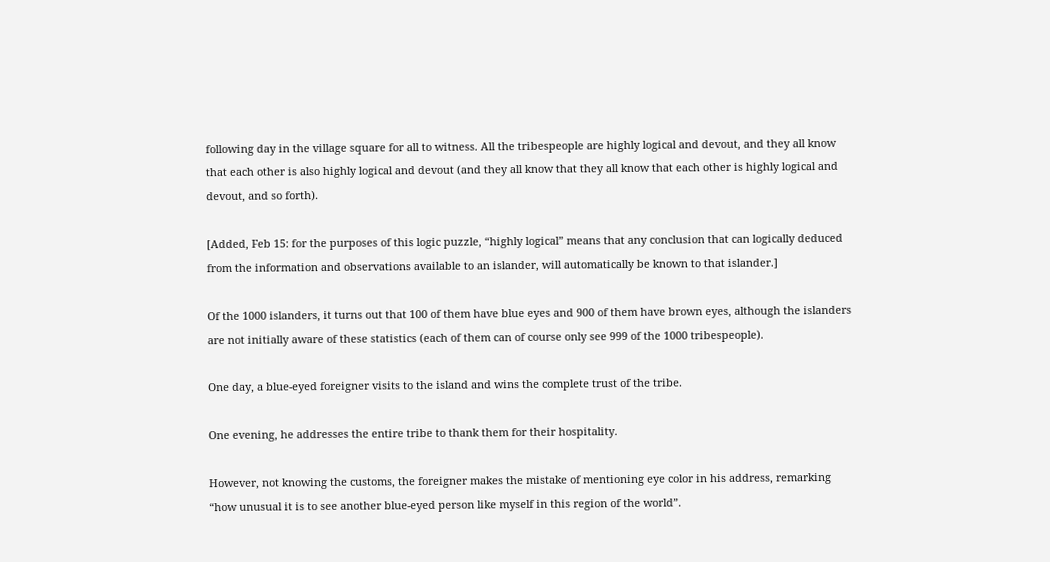following day in the village square for all to witness. All the tribespeople are highly logical and devout, and they all know that each other is also highly logical and devout (and they all know that they all know that each other is highly logical and devout, and so forth).

[Added, Feb 15: for the purposes of this logic puzzle, “highly logical” means that any conclusion that can logically deduced from the information and observations available to an islander, will automatically be known to that islander.]

Of the 1000 islanders, it turns out that 100 of them have blue eyes and 900 of them have brown eyes, although the islanders are not initially aware of these statistics (each of them can of course only see 999 of the 1000 tribespeople).

One day, a blue-eyed foreigner visits to the island and wins the complete trust of the tribe.

One evening, he addresses the entire tribe to thank them for their hospitality.

However, not knowing the customs, the foreigner makes the mistake of mentioning eye color in his address, remarking “how unusual it is to see another blue-eyed person like myself in this region of the world”.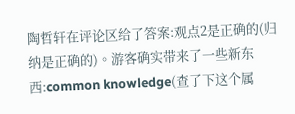陶哲轩在评论区给了答案:观点2是正确的(归纳是正确的)。游客确实带来了一些新东西:common knowledge(查了下这个属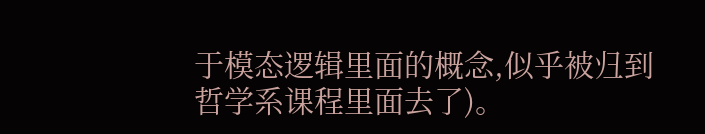于模态逻辑里面的概念,似乎被归到哲学系课程里面去了)。